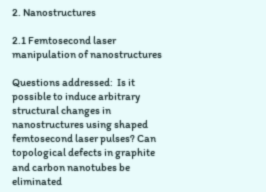2. Nanostructures

2.1 Femtosecond laser manipulation of nanostructures

Questions addressed:  Is it possible to induce arbitrary structural changes in nanostructures using shaped femtosecond laser pulses? Can topological defects in graphite and carbon nanotubes be eliminated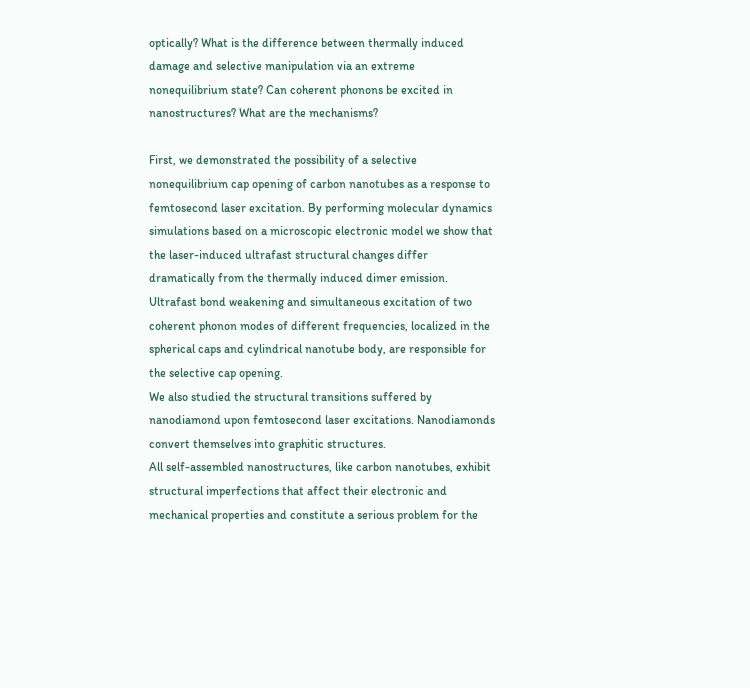optically? What is the difference between thermally induced damage and selective manipulation via an extreme nonequilibrium state? Can coherent phonons be excited in nanostructures? What are the mechanisms?

First, we demonstrated the possibility of a selective nonequilibrium cap opening of carbon nanotubes as a response to femtosecond laser excitation. By performing molecular dynamics simulations based on a microscopic electronic model we show that the laser-induced ultrafast structural changes differ dramatically from the thermally induced dimer emission. Ultrafast bond weakening and simultaneous excitation of two coherent phonon modes of different frequencies, localized in the spherical caps and cylindrical nanotube body, are responsible for the selective cap opening.
We also studied the structural transitions suffered by nanodiamond upon femtosecond laser excitations. Nanodiamonds convert themselves into graphitic structures.
All self-assembled nanostructures, like carbon nanotubes, exhibit structural imperfections that affect their electronic and mechanical properties and constitute a serious problem for the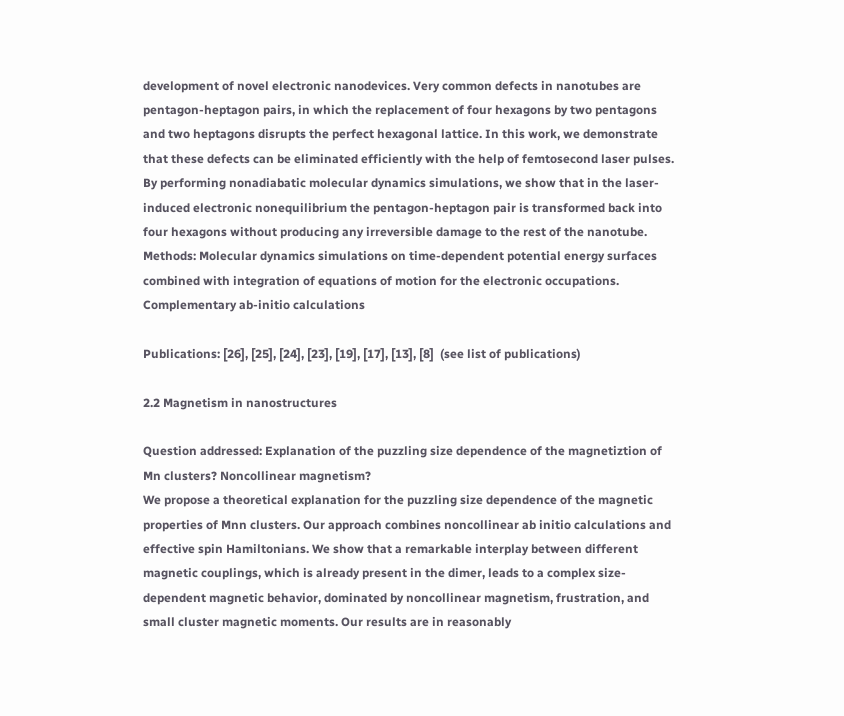development of novel electronic nanodevices. Very common defects in nanotubes are pentagon-heptagon pairs, in which the replacement of four hexagons by two pentagons and two heptagons disrupts the perfect hexagonal lattice. In this work, we demonstrate that these defects can be eliminated efficiently with the help of femtosecond laser pulses. By performing nonadiabatic molecular dynamics simulations, we show that in the laser-induced electronic nonequilibrium the pentagon-heptagon pair is transformed back into four hexagons without producing any irreversible damage to the rest of the nanotube.
Methods: Molecular dynamics simulations on time-dependent potential energy surfaces combined with integration of equations of motion for the electronic occupations. Complementary ab-initio calculations

Publications: [26], [25], [24], [23], [19], [17], [13], [8]  (see list of publications)

2.2 Magnetism in nanostructures

Question addressed: Explanation of the puzzling size dependence of the magnetiztion of Mn clusters? Noncollinear magnetism?
We propose a theoretical explanation for the puzzling size dependence of the magnetic properties of Mnn clusters. Our approach combines noncollinear ab initio calculations and effective spin Hamiltonians. We show that a remarkable interplay between different magnetic couplings, which is already present in the dimer, leads to a complex size-dependent magnetic behavior, dominated by noncollinear magnetism, frustration, and small cluster magnetic moments. Our results are in reasonably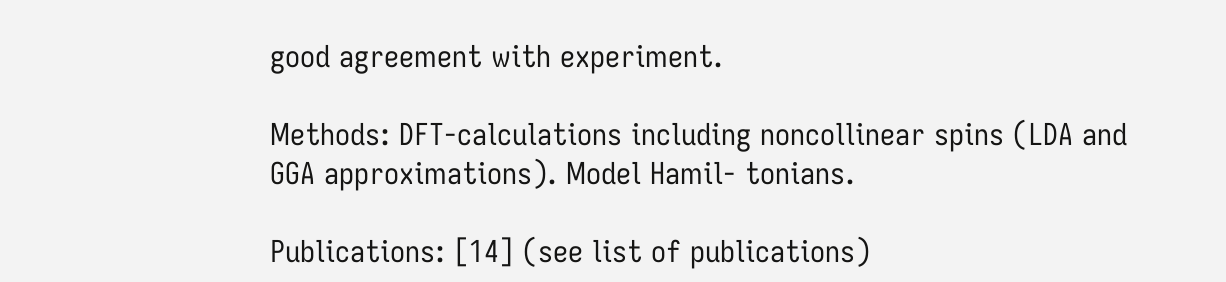good agreement with experiment.

Methods: DFT-calculations including noncollinear spins (LDA and GGA approximations). Model Hamil- tonians.

Publications: [14] (see list of publications)